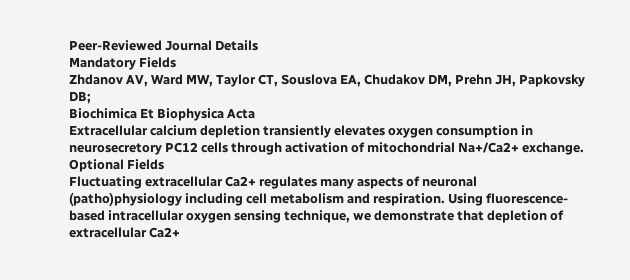Peer-Reviewed Journal Details
Mandatory Fields
Zhdanov AV, Ward MW, Taylor CT, Souslova EA, Chudakov DM, Prehn JH, Papkovsky DB;
Biochimica Et Biophysica Acta
Extracellular calcium depletion transiently elevates oxygen consumption in neurosecretory PC12 cells through activation of mitochondrial Na+/Ca2+ exchange.
Optional Fields
Fluctuating extracellular Ca2+ regulates many aspects of neuronal (patho)physiology including cell metabolism and respiration. Using fluorescence-based intracellular oxygen sensing technique, we demonstrate that depletion of extracellular Ca2+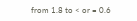from 1.8 to < or = 0.6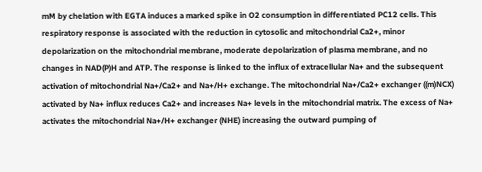mM by chelation with EGTA induces a marked spike in O2 consumption in differentiated PC12 cells. This respiratory response is associated with the reduction in cytosolic and mitochondrial Ca2+, minor depolarization on the mitochondrial membrane, moderate depolarization of plasma membrane, and no changes in NAD(P)H and ATP. The response is linked to the influx of extracellular Na+ and the subsequent activation of mitochondrial Na+/Ca2+ and Na+/H+ exchange. The mitochondrial Na+/Ca2+ exchanger ((m)NCX) activated by Na+ influx reduces Ca2+ and increases Na+ levels in the mitochondrial matrix. The excess of Na+ activates the mitochondrial Na+/H+ exchanger (NHE) increasing the outward pumping of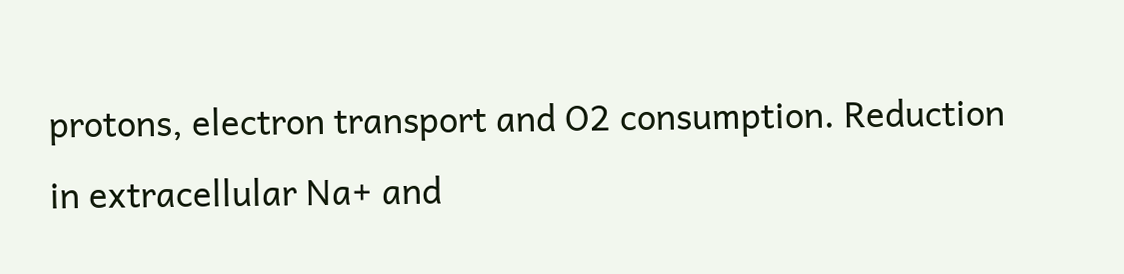protons, electron transport and O2 consumption. Reduction in extracellular Na+ and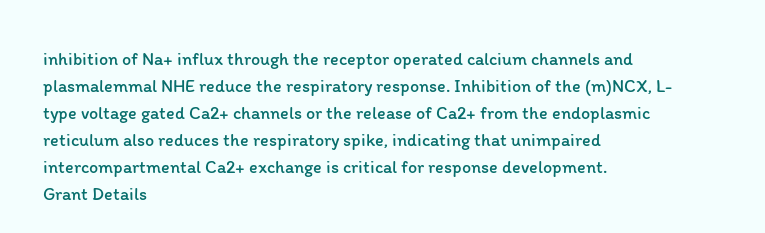inhibition of Na+ influx through the receptor operated calcium channels and plasmalemmal NHE reduce the respiratory response. Inhibition of the (m)NCX, L-type voltage gated Ca2+ channels or the release of Ca2+ from the endoplasmic reticulum also reduces the respiratory spike, indicating that unimpaired intercompartmental Ca2+ exchange is critical for response development.
Grant Details